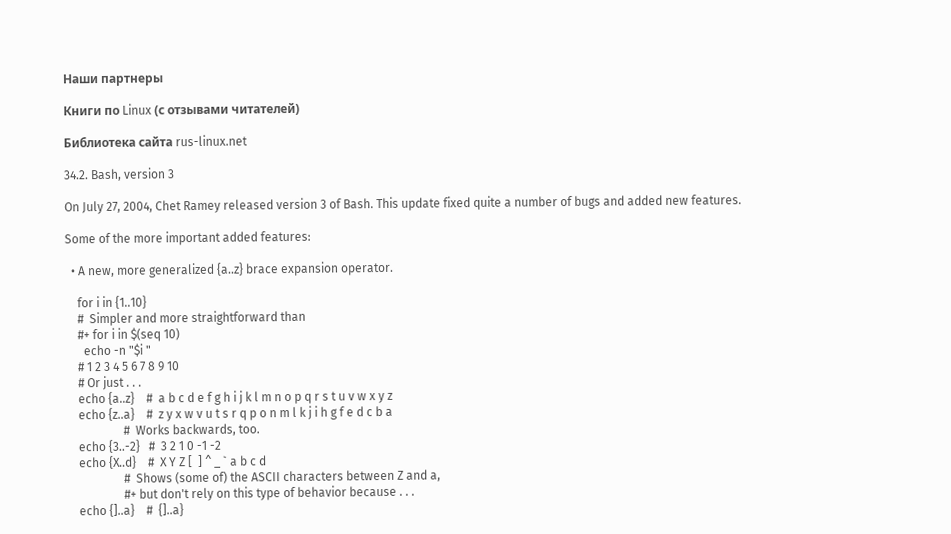Наши партнеры

Книги по Linux (с отзывами читателей)

Библиотека сайта rus-linux.net

34.2. Bash, version 3

On July 27, 2004, Chet Ramey released version 3 of Bash. This update fixed quite a number of bugs and added new features.

Some of the more important added features:

  • A new, more generalized {a..z} brace expansion operator.

    for i in {1..10}
    #  Simpler and more straightforward than
    #+ for i in $(seq 10)
      echo -n "$i "
    # 1 2 3 4 5 6 7 8 9 10
    # Or just . . .
    echo {a..z}    #  a b c d e f g h i j k l m n o p q r s t u v w x y z
    echo {z..a}    #  z y x w v u t s r q p o n m l k j i h g f e d c b a
                   #  Works backwards, too.
    echo {3..-2}   #  3 2 1 0 -1 -2
    echo {X..d}    #  X Y Z [  ] ^ _ ` a b c d
                   #  Shows (some of) the ASCII characters between Z and a,
                   #+ but don't rely on this type of behavior because . . .
    echo {]..a}    #  {]..a}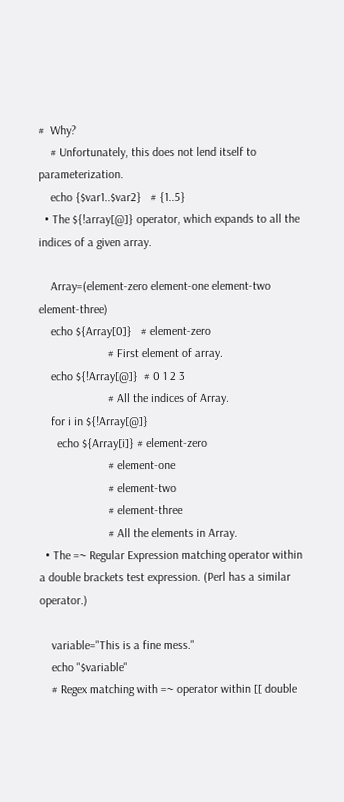#  Why?
    # Unfortunately, this does not lend itself to parameterization.
    echo {$var1..$var2}   # {1..5}
  • The ${!array[@]} operator, which expands to all the indices of a given array.

    Array=(element-zero element-one element-two element-three)
    echo ${Array[0]}   # element-zero
                       # First element of array.
    echo ${!Array[@]}  # 0 1 2 3
                       # All the indices of Array.
    for i in ${!Array[@]}
      echo ${Array[i]} # element-zero
                       # element-one
                       # element-two
                       # element-three
                       # All the elements in Array.
  • The =~ Regular Expression matching operator within a double brackets test expression. (Perl has a similar operator.)

    variable="This is a fine mess."
    echo "$variable"
    # Regex matching with =~ operator within [[ double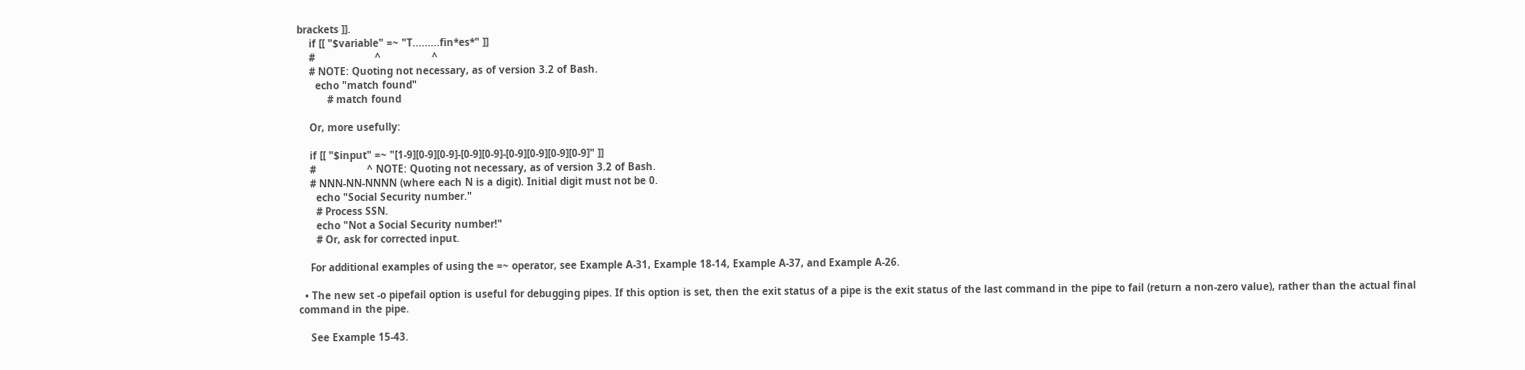brackets ]].
    if [[ "$variable" =~ "T.........fin*es*" ]]
    #                    ^                 ^
    # NOTE: Quoting not necessary, as of version 3.2 of Bash.
      echo "match found"
          # match found

    Or, more usefully:

    if [[ "$input" =~ "[1-9][0-9][0-9]-[0-9][0-9]-[0-9][0-9][0-9][0-9]" ]]
    #                 ^ NOTE: Quoting not necessary, as of version 3.2 of Bash.
    # NNN-NN-NNNN (where each N is a digit). Initial digit must not be 0.
      echo "Social Security number."
      # Process SSN.
      echo "Not a Social Security number!"
      # Or, ask for corrected input.

    For additional examples of using the =~ operator, see Example A-31, Example 18-14, Example A-37, and Example A-26.

  • The new set -o pipefail option is useful for debugging pipes. If this option is set, then the exit status of a pipe is the exit status of the last command in the pipe to fail (return a non-zero value), rather than the actual final command in the pipe.

    See Example 15-43.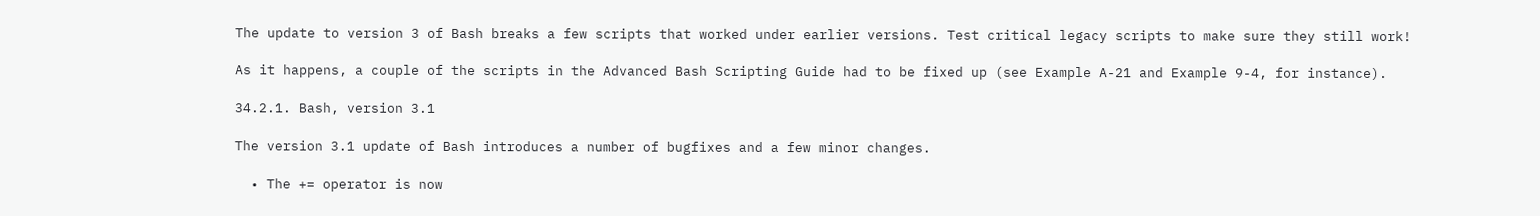The update to version 3 of Bash breaks a few scripts that worked under earlier versions. Test critical legacy scripts to make sure they still work!

As it happens, a couple of the scripts in the Advanced Bash Scripting Guide had to be fixed up (see Example A-21 and Example 9-4, for instance).

34.2.1. Bash, version 3.1

The version 3.1 update of Bash introduces a number of bugfixes and a few minor changes.

  • The += operator is now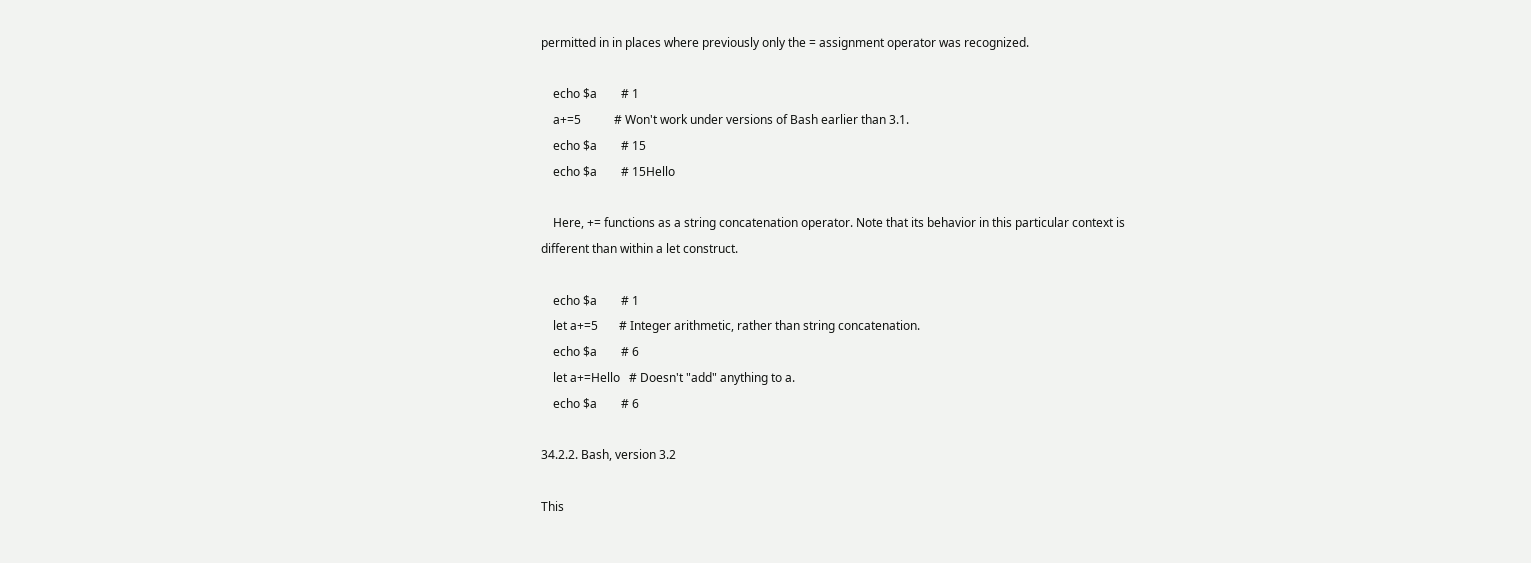permitted in in places where previously only the = assignment operator was recognized.

    echo $a        # 1
    a+=5           # Won't work under versions of Bash earlier than 3.1.
    echo $a        # 15
    echo $a        # 15Hello

    Here, += functions as a string concatenation operator. Note that its behavior in this particular context is different than within a let construct.

    echo $a        # 1
    let a+=5       # Integer arithmetic, rather than string concatenation.
    echo $a        # 6
    let a+=Hello   # Doesn't "add" anything to a.
    echo $a        # 6

34.2.2. Bash, version 3.2

This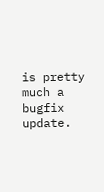is pretty much a bugfix update.